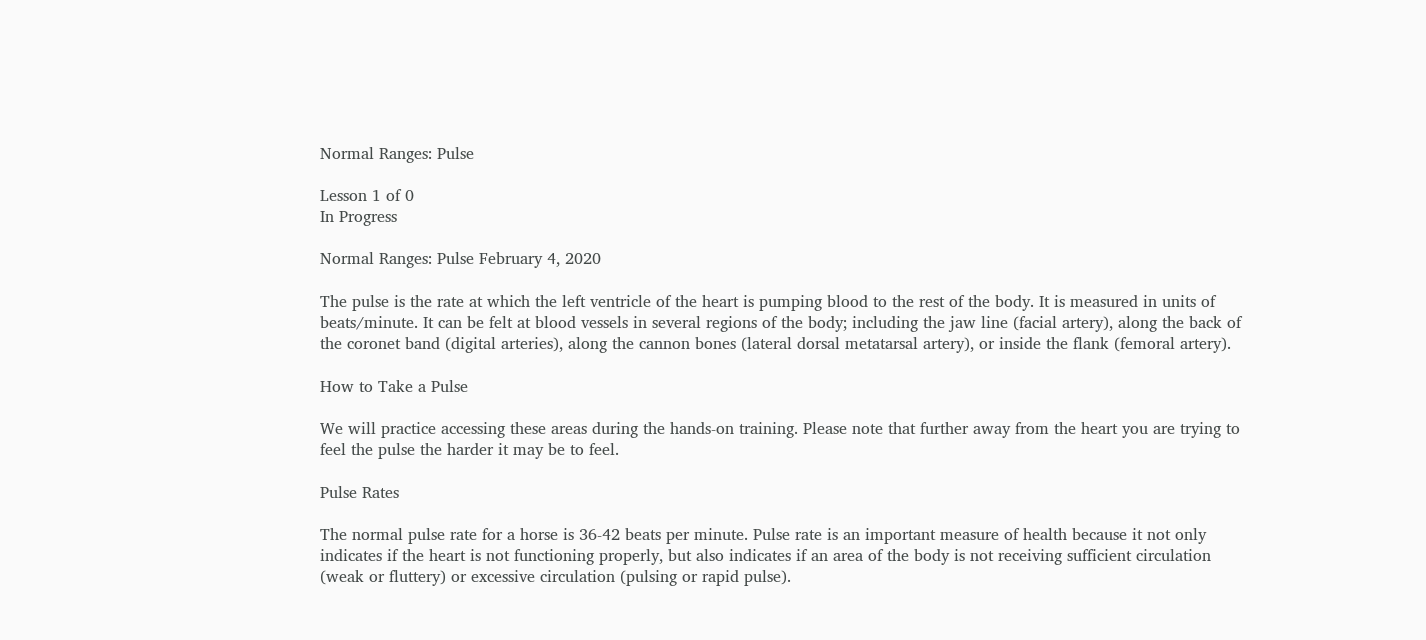Normal Ranges: Pulse

Lesson 1 of 0
In Progress

Normal Ranges: Pulse February 4, 2020

The pulse is the rate at which the left ventricle of the heart is pumping blood to the rest of the body. It is measured in units of beats/minute. It can be felt at blood vessels in several regions of the body; including the jaw line (facial artery), along the back of the coronet band (digital arteries), along the cannon bones (lateral dorsal metatarsal artery), or inside the flank (femoral artery).

How to Take a Pulse

We will practice accessing these areas during the hands-on training. Please note that further away from the heart you are trying to feel the pulse the harder it may be to feel.

Pulse Rates

The normal pulse rate for a horse is 36-42 beats per minute. Pulse rate is an important measure of health because it not only indicates if the heart is not functioning properly, but also indicates if an area of the body is not receiving sufficient circulation (weak or fluttery) or excessive circulation (pulsing or rapid pulse).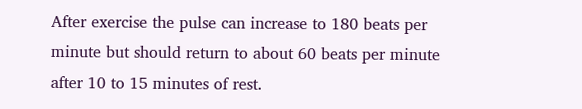After exercise the pulse can increase to 180 beats per minute but should return to about 60 beats per minute after 10 to 15 minutes of rest.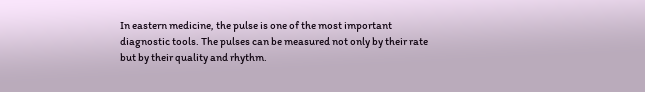In eastern medicine, the pulse is one of the most important diagnostic tools. The pulses can be measured not only by their rate but by their quality and rhythm.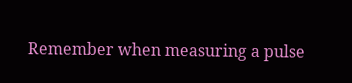Remember when measuring a pulse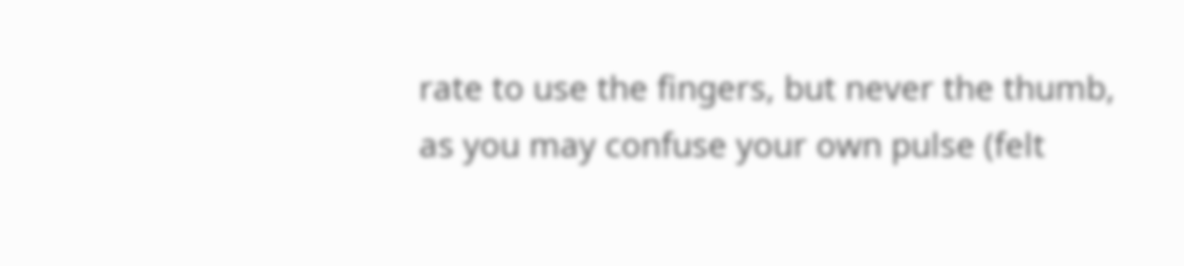rate to use the fingers, but never the thumb, as you may confuse your own pulse (felt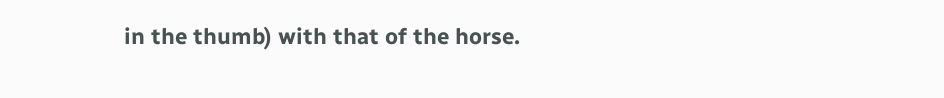in the thumb) with that of the horse.